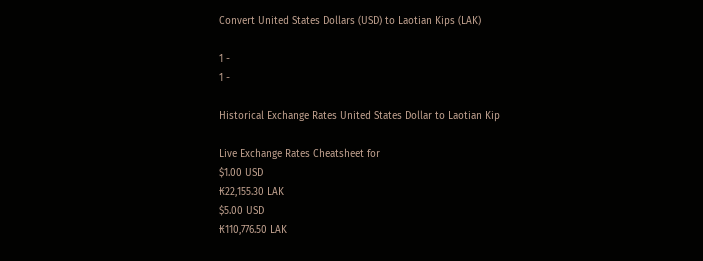Convert United States Dollars (USD) to Laotian Kips (LAK)

1 -
1 -

Historical Exchange Rates United States Dollar to Laotian Kip

Live Exchange Rates Cheatsheet for
$1.00 USD
₭22,155.30 LAK
$5.00 USD
₭110,776.50 LAK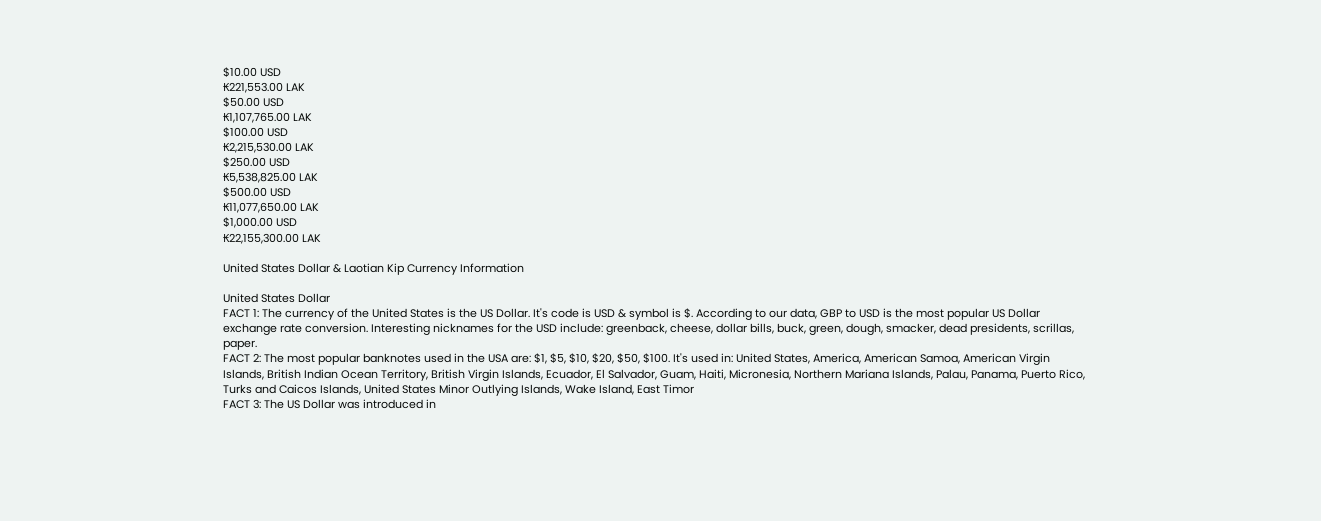$10.00 USD
₭221,553.00 LAK
$50.00 USD
₭1,107,765.00 LAK
$100.00 USD
₭2,215,530.00 LAK
$250.00 USD
₭5,538,825.00 LAK
$500.00 USD
₭11,077,650.00 LAK
$1,000.00 USD
₭22,155,300.00 LAK

United States Dollar & Laotian Kip Currency Information

United States Dollar
FACT 1: The currency of the United States is the US Dollar. It's code is USD & symbol is $. According to our data, GBP to USD is the most popular US Dollar exchange rate conversion. Interesting nicknames for the USD include: greenback, cheese, dollar bills, buck, green, dough, smacker, dead presidents, scrillas, paper.
FACT 2: The most popular banknotes used in the USA are: $1, $5, $10, $20, $50, $100. It's used in: United States, America, American Samoa, American Virgin Islands, British Indian Ocean Territory, British Virgin Islands, Ecuador, El Salvador, Guam, Haiti, Micronesia, Northern Mariana Islands, Palau, Panama, Puerto Rico, Turks and Caicos Islands, United States Minor Outlying Islands, Wake Island, East Timor
FACT 3: The US Dollar was introduced in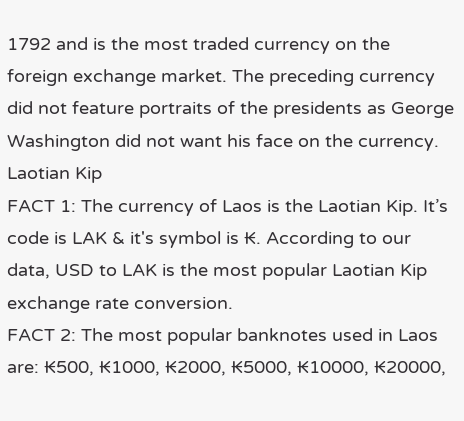1792 and is the most traded currency on the foreign exchange market. The preceding currency did not feature portraits of the presidents as George Washington did not want his face on the currency.
Laotian Kip
FACT 1: The currency of Laos is the Laotian Kip. It’s code is LAK & it's symbol is ₭. According to our data, USD to LAK is the most popular Laotian Kip exchange rate conversion.
FACT 2: The most popular banknotes used in Laos are: ₭500, ₭1000, ₭2000, ₭5000, ₭10000, ₭20000,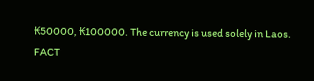₭50000, ₭100000. The currency is used solely in Laos.
FACT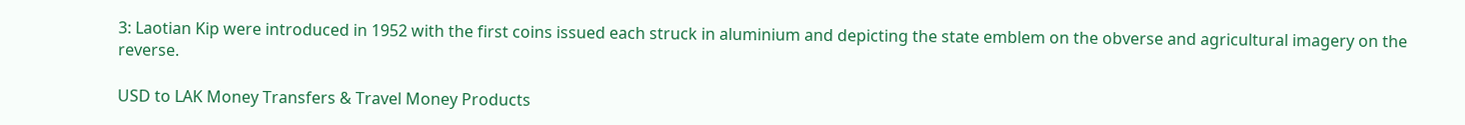3: Laotian Kip were introduced in 1952 with the first coins issued each struck in aluminium and depicting the state emblem on the obverse and agricultural imagery on the reverse.

USD to LAK Money Transfers & Travel Money Products